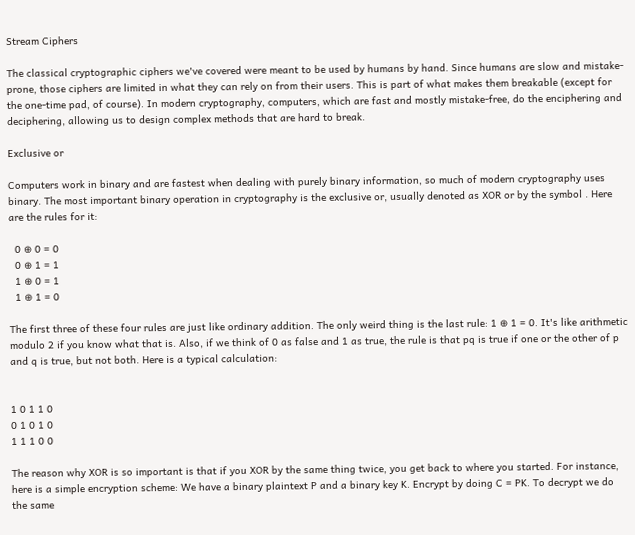Stream Ciphers

The classical cryptographic ciphers we've covered were meant to be used by humans by hand. Since humans are slow and mistake-prone, those ciphers are limited in what they can rely on from their users. This is part of what makes them breakable (except for the one-time pad, of course). In modern cryptography, computers, which are fast and mostly mistake-free, do the enciphering and deciphering, allowing us to design complex methods that are hard to break.

Exclusive or

Computers work in binary and are fastest when dealing with purely binary information, so much of modern cryptography uses binary. The most important binary operation in cryptography is the exclusive or, usually denoted as XOR or by the symbol . Here are the rules for it:

  0 ⊕ 0 = 0
  0 ⊕ 1 = 1
  1 ⊕ 0 = 1
  1 ⊕ 1 = 0

The first three of these four rules are just like ordinary addition. The only weird thing is the last rule: 1 ⊕ 1 = 0. It's like arithmetic modulo 2 if you know what that is. Also, if we think of 0 as false and 1 as true, the rule is that pq is true if one or the other of p and q is true, but not both. Here is a typical calculation:


1 0 1 1 0
0 1 0 1 0
1 1 1 0 0

The reason why XOR is so important is that if you XOR by the same thing twice, you get back to where you started. For instance, here is a simple encryption scheme: We have a binary plaintext P and a binary key K. Encrypt by doing C = PK. To decrypt we do the same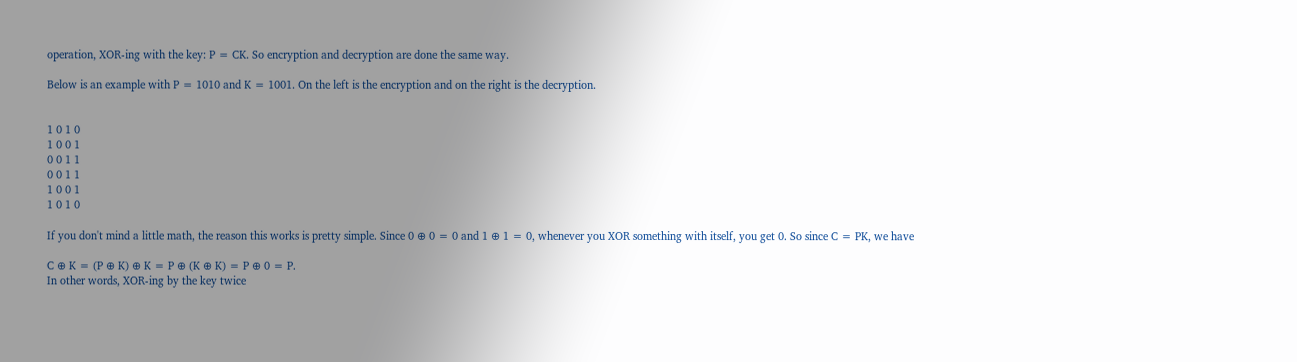operation, XOR-ing with the key: P = CK. So encryption and decryption are done the same way.

Below is an example with P = 1010 and K = 1001. On the left is the encryption and on the right is the decryption.


1 0 1 0
1 0 0 1
0 0 1 1
0 0 1 1
1 0 0 1
1 0 1 0

If you don't mind a little math, the reason this works is pretty simple. Since 0 ⊕ 0 = 0 and 1 ⊕ 1 = 0, whenever you XOR something with itself, you get 0. So since C = PK, we have

C ⊕ K = (P ⊕ K) ⊕ K = P ⊕ (K ⊕ K) = P ⊕ 0 = P.
In other words, XOR-ing by the key twice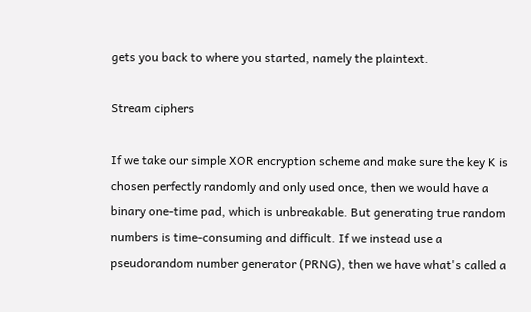gets you back to where you started, namely the plaintext.

Stream ciphers

If we take our simple XOR encryption scheme and make sure the key K is chosen perfectly randomly and only used once, then we would have a binary one-time pad, which is unbreakable. But generating true random numbers is time-consuming and difficult. If we instead use a pseudorandom number generator (PRNG), then we have what's called a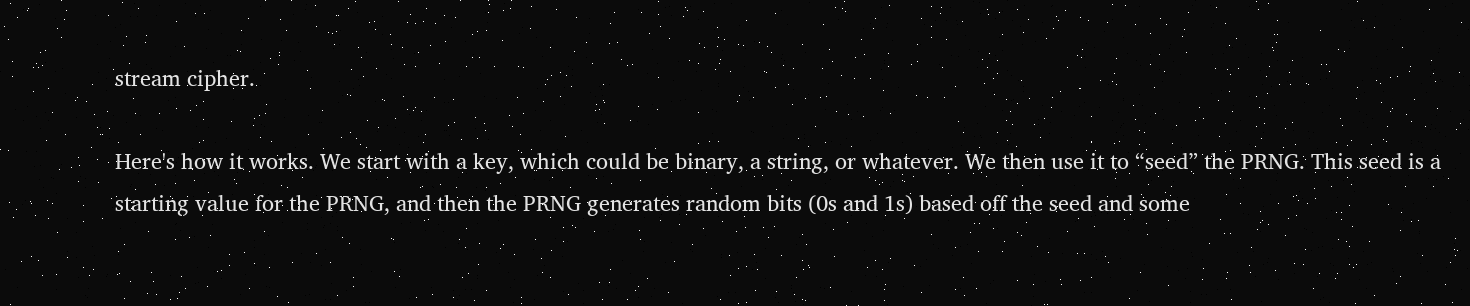stream cipher.

Here's how it works. We start with a key, which could be binary, a string, or whatever. We then use it to “seed” the PRNG. This seed is a starting value for the PRNG, and then the PRNG generates random bits (0s and 1s) based off the seed and some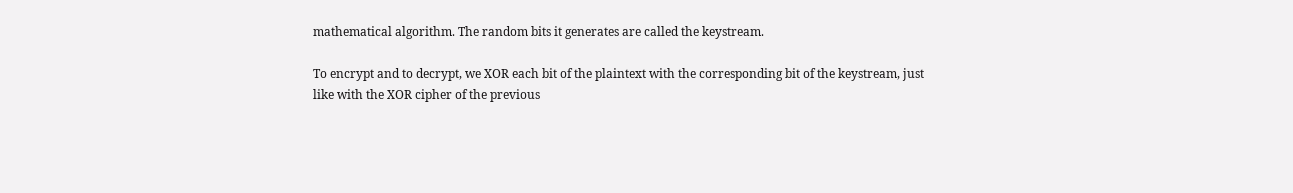mathematical algorithm. The random bits it generates are called the keystream.

To encrypt and to decrypt, we XOR each bit of the plaintext with the corresponding bit of the keystream, just like with the XOR cipher of the previous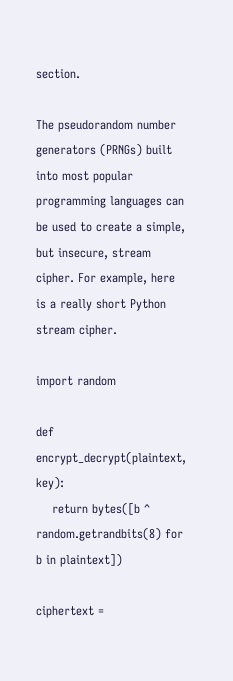section.

The pseudorandom number generators (PRNGs) built into most popular programming languages can be used to create a simple, but insecure, stream cipher. For example, here is a really short Python stream cipher.

import random

def encrypt_decrypt(plaintext, key):
    return bytes([b ^ random.getrandbits(8) for b in plaintext])

ciphertext =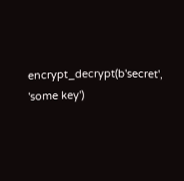encrypt_decrypt(b'secret', 'some key')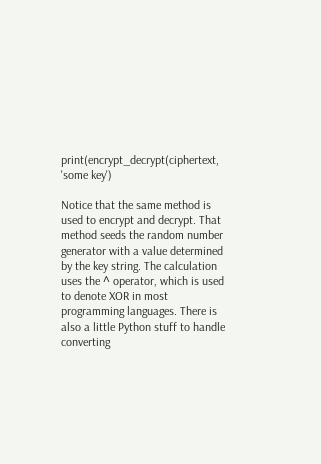print(encrypt_decrypt(ciphertext, 'some key')

Notice that the same method is used to encrypt and decrypt. That method seeds the random number generator with a value determined by the key string. The calculation uses the ^ operator, which is used to denote XOR in most programming languages. There is also a little Python stuff to handle converting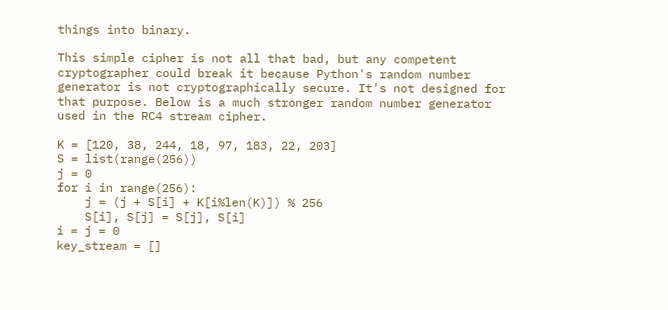things into binary.

This simple cipher is not all that bad, but any competent cryptographer could break it because Python's random number generator is not cryptographically secure. It's not designed for that purpose. Below is a much stronger random number generator used in the RC4 stream cipher.

K = [120, 38, 244, 18, 97, 183, 22, 203]
S = list(range(256))
j = 0
for i in range(256):
    j = (j + S[i] + K[i%len(K)]) % 256
    S[i], S[j] = S[j], S[i]
i = j = 0
key_stream = []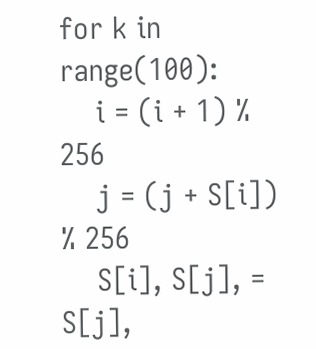for k in range(100):
    i = (i + 1) % 256
    j = (j + S[i]) % 256
    S[i], S[j], = S[j],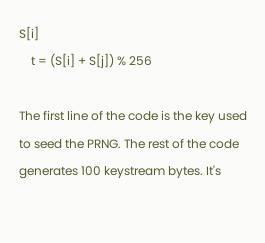S[i]
    t = (S[i] + S[j]) % 256

The first line of the code is the key used to seed the PRNG. The rest of the code generates 100 keystream bytes. It's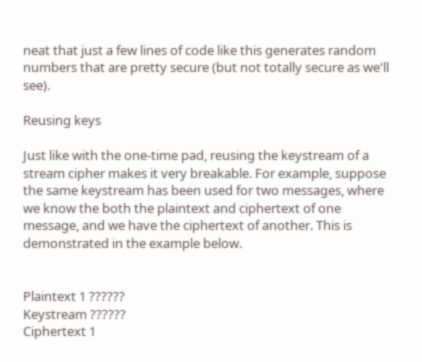neat that just a few lines of code like this generates random numbers that are pretty secure (but not totally secure as we'll see).

Reusing keys

Just like with the one-time pad, reusing the keystream of a stream cipher makes it very breakable. For example, suppose the same keystream has been used for two messages, where we know the both the plaintext and ciphertext of one message, and we have the ciphertext of another. This is demonstrated in the example below.


Plaintext 1 ??????
Keystream ??????
Ciphertext 1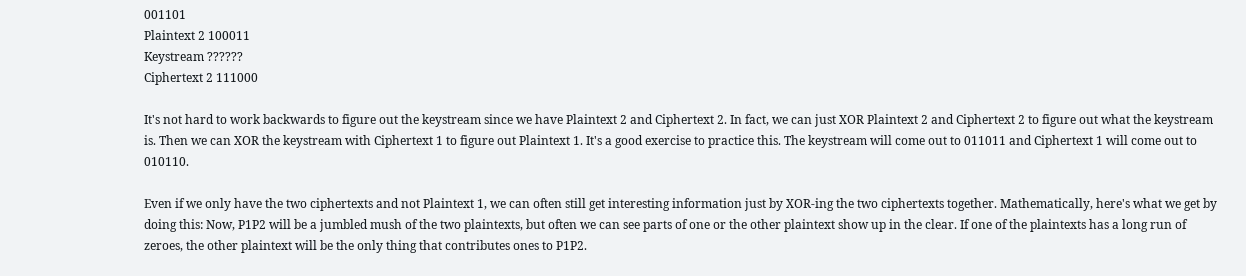001101
Plaintext 2 100011
Keystream ??????
Ciphertext 2 111000

It's not hard to work backwards to figure out the keystream since we have Plaintext 2 and Ciphertext 2. In fact, we can just XOR Plaintext 2 and Ciphertext 2 to figure out what the keystream is. Then we can XOR the keystream with Ciphertext 1 to figure out Plaintext 1. It's a good exercise to practice this. The keystream will come out to 011011 and Ciphertext 1 will come out to 010110.

Even if we only have the two ciphertexts and not Plaintext 1, we can often still get interesting information just by XOR-ing the two ciphertexts together. Mathematically, here's what we get by doing this: Now, P1P2 will be a jumbled mush of the two plaintexts, but often we can see parts of one or the other plaintext show up in the clear. If one of the plaintexts has a long run of zeroes, the other plaintext will be the only thing that contributes ones to P1P2.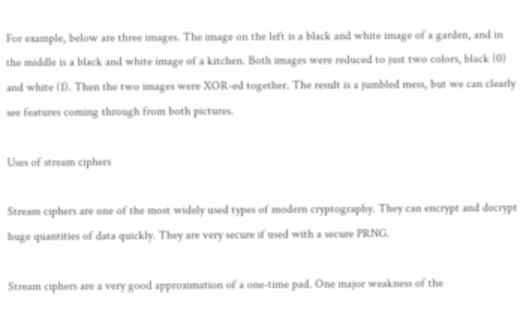For example, below are three images. The image on the left is a black and white image of a garden, and in the middle is a black and white image of a kitchen. Both images were reduced to just two colors, black (0) and white (1). Then the two images were XOR-ed together. The result is a jumbled mess, but we can clearly see features coming through from both pictures.

Uses of stream ciphers

Stream ciphers are one of the most widely used types of modern cryptography. They can encrypt and decrypt huge quantities of data quickly. They are very secure if used with a secure PRNG.

Stream ciphers are a very good approximation of a one-time pad. One major weakness of the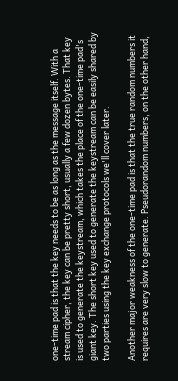one-time pad is that the key needs to be as long as the message itself. With a stream cipher, the key can be pretty short, usually a few dozen bytes. That key is used to generate the keystream, which takes the place of the one-time pad's giant key. The short key used to generate the keystream can be easily shared by two parties using the key exchange protocols we'll cover later.

Another major weakness of the one-time pad is that the true random numbers it requires are very slow to generate. Pseudorandom numbers, on the other hand,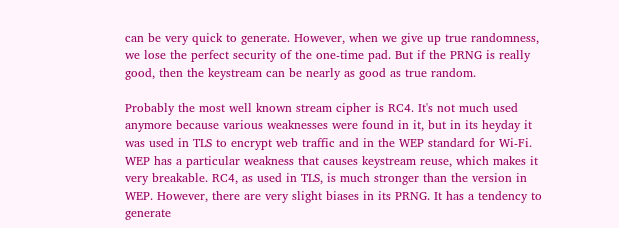can be very quick to generate. However, when we give up true randomness, we lose the perfect security of the one-time pad. But if the PRNG is really good, then the keystream can be nearly as good as true random.

Probably the most well known stream cipher is RC4. It's not much used anymore because various weaknesses were found in it, but in its heyday it was used in TLS to encrypt web traffic and in the WEP standard for Wi-Fi. WEP has a particular weakness that causes keystream reuse, which makes it very breakable. RC4, as used in TLS, is much stronger than the version in WEP. However, there are very slight biases in its PRNG. It has a tendency to generate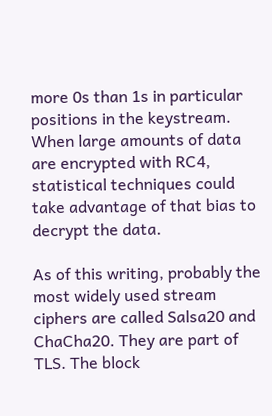more 0s than 1s in particular positions in the keystream. When large amounts of data are encrypted with RC4, statistical techniques could take advantage of that bias to decrypt the data.

As of this writing, probably the most widely used stream ciphers are called Salsa20 and ChaCha20. They are part of TLS. The block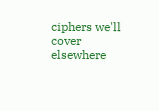ciphers we'll cover elsewhere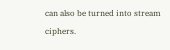can also be turned into stream ciphers.